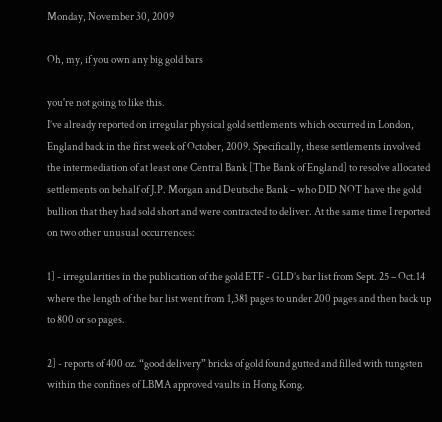Monday, November 30, 2009

Oh, my, if you own any big gold bars

you're not going to like this.
I’ve already reported on irregular physical gold settlements which occurred in London, England back in the first week of October, 2009. Specifically, these settlements involved the intermediation of at least one Central Bank [The Bank of England] to resolve allocated settlements on behalf of J.P. Morgan and Deutsche Bank – who DID NOT have the gold bullion that they had sold short and were contracted to deliver. At the same time I reported on two other unusual occurrences:

1] - irregularities in the publication of the gold ETF - GLD’s bar list from Sept. 25 – Oct.14 where the length of the bar list went from 1,381 pages to under 200 pages and then back up to 800 or so pages.

2] - reports of 400 oz. “good delivery” bricks of gold found gutted and filled with tungsten within the confines of LBMA approved vaults in Hong Kong.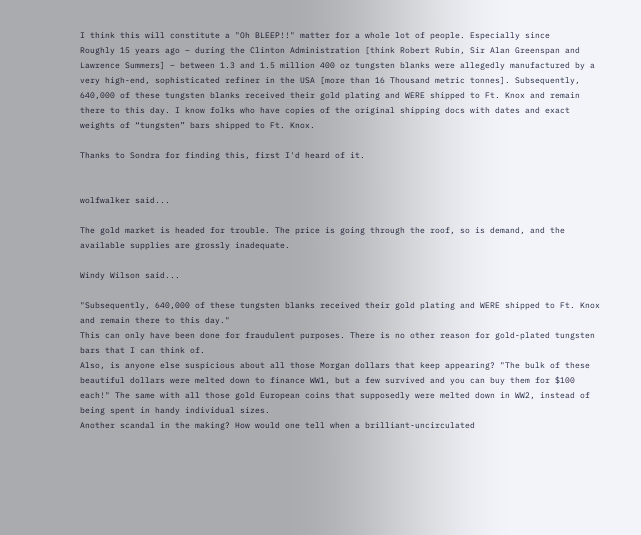I think this will constitute a "Oh BLEEP!!" matter for a whole lot of people. Especially since
Roughly 15 years ago – during the Clinton Administration [think Robert Rubin, Sir Alan Greenspan and Lawrence Summers] – between 1.3 and 1.5 million 400 oz tungsten blanks were allegedly manufactured by a very high-end, sophisticated refiner in the USA [more than 16 Thousand metric tonnes]. Subsequently, 640,000 of these tungsten blanks received their gold plating and WERE shipped to Ft. Knox and remain there to this day. I know folks who have copies of the original shipping docs with dates and exact weights of “tungsten” bars shipped to Ft. Knox.

Thanks to Sondra for finding this, first I'd heard of it.


wolfwalker said...

The gold market is headed for trouble. The price is going through the roof, so is demand, and the available supplies are grossly inadequate.

Windy Wilson said...

"Subsequently, 640,000 of these tungsten blanks received their gold plating and WERE shipped to Ft. Knox and remain there to this day."
This can only have been done for fraudulent purposes. There is no other reason for gold-plated tungsten bars that I can think of.
Also, is anyone else suspicious about all those Morgan dollars that keep appearing? "The bulk of these beautiful dollars were melted down to finance WW1, but a few survived and you can buy them for $100 each!" The same with all those gold European coins that supposedly were melted down in WW2, instead of being spent in handy individual sizes.
Another scandal in the making? How would one tell when a brilliant-uncirculated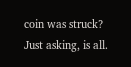coin was struck?
Just asking, is all.